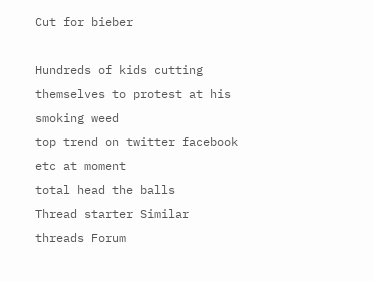Cut for bieber

Hundreds of kids cutting themselves to protest at his smoking weed
top trend on twitter facebook etc at moment
total head the balls
Thread starter Similar threads Forum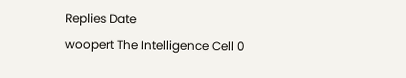Replies Date
woopert The Intelligence Cell 0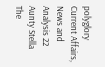polyglory Current Affairs, News and Analysis 22
Aunty Stella The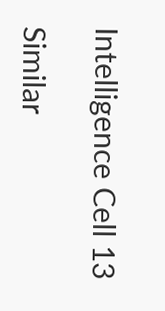Intelligence Cell 13

Similar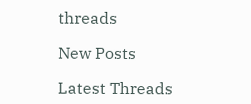threads

New Posts

Latest Threads